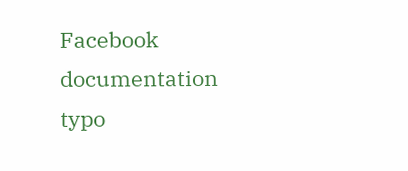Facebook documentation typo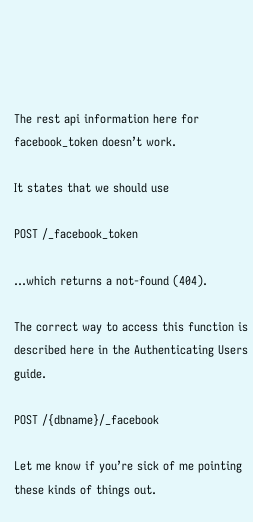The rest api information here for facebook_token doesn’t work.

It states that we should use

POST /_facebook_token

…which returns a not-found (404).

The correct way to access this function is described here in the Authenticating Users guide.

POST /{dbname}/_facebook

Let me know if you’re sick of me pointing these kinds of things out.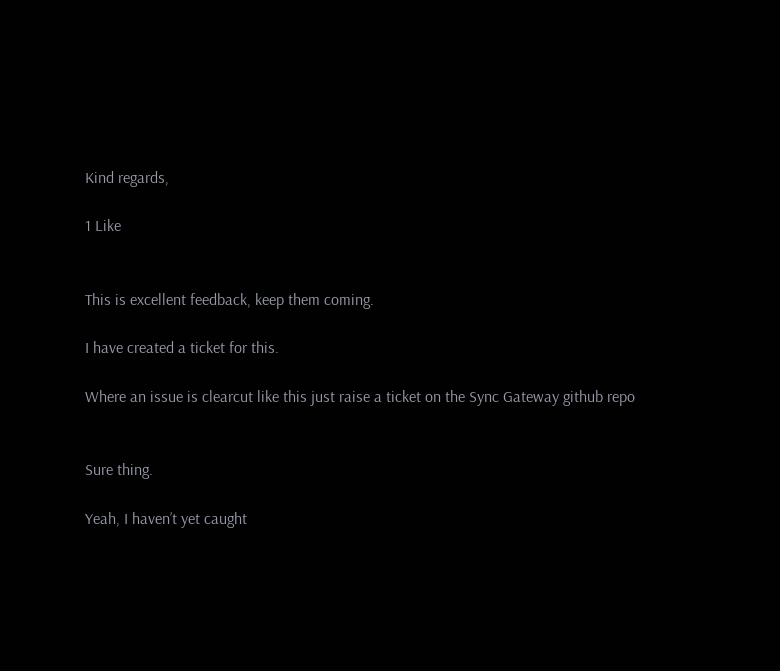Kind regards,

1 Like


This is excellent feedback, keep them coming.

I have created a ticket for this.

Where an issue is clearcut like this just raise a ticket on the Sync Gateway github repo


Sure thing.

Yeah, I haven’t yet caught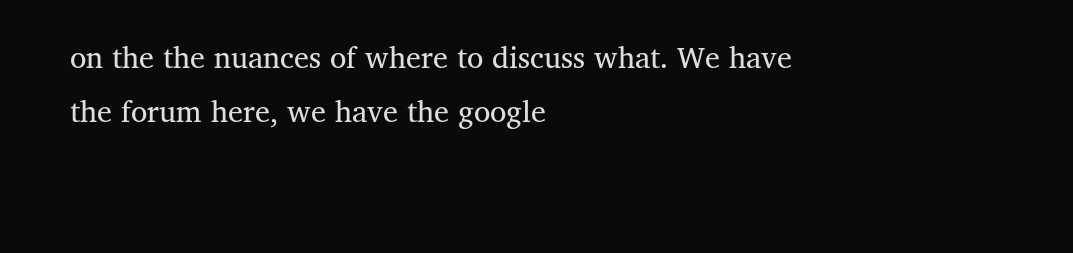on the the nuances of where to discuss what. We have the forum here, we have the google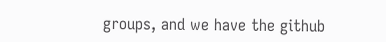groups, and we have the github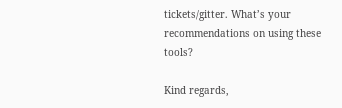tickets/gitter. What’s your recommendations on using these tools?

Kind regards,